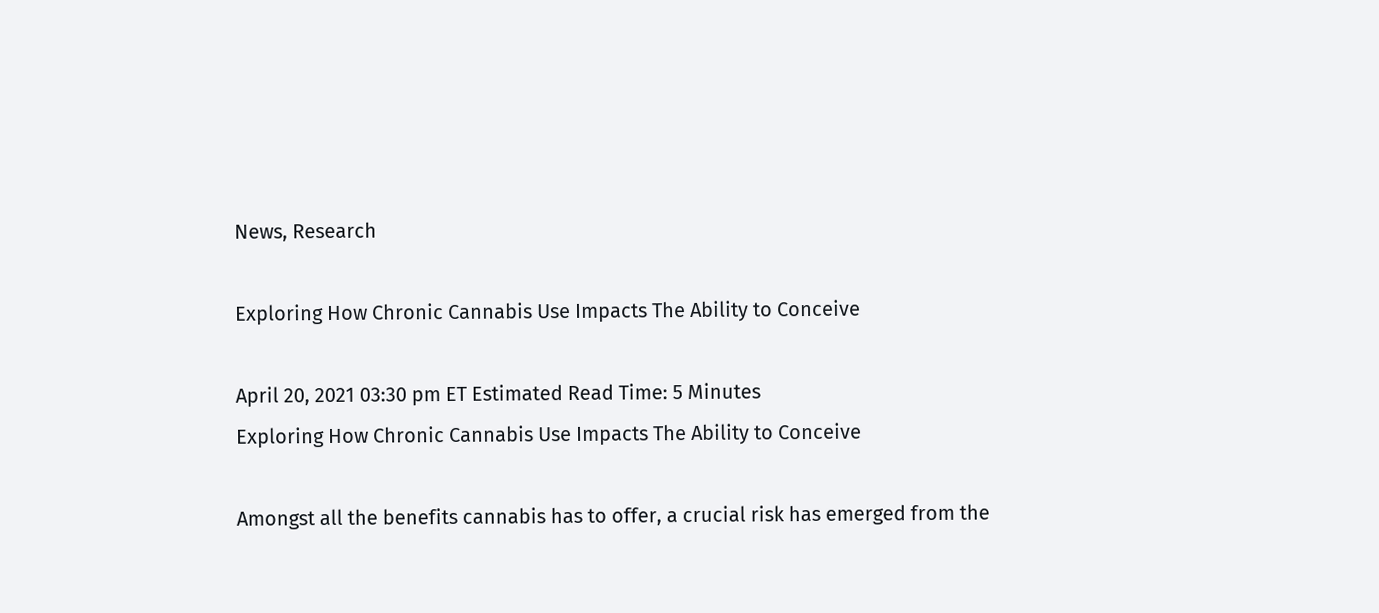News, Research

Exploring How Chronic Cannabis Use Impacts The Ability to Conceive

April 20, 2021 03:30 pm ET Estimated Read Time: 5 Minutes
Exploring How Chronic Cannabis Use Impacts The Ability to Conceive

Amongst all the benefits cannabis has to offer, a crucial risk has emerged from the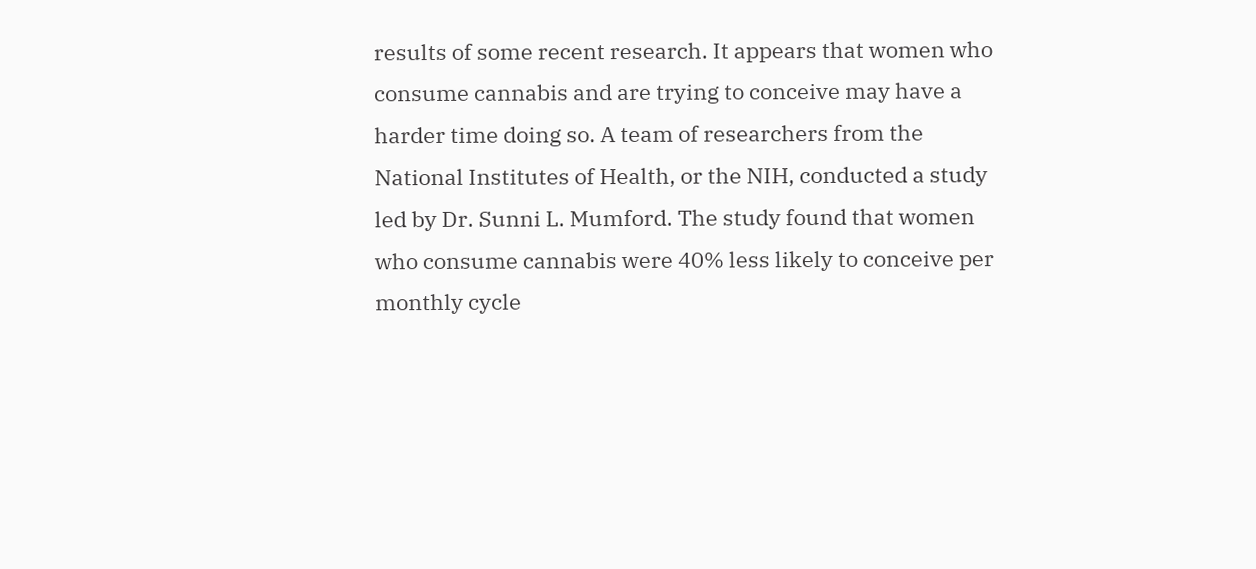results of some recent research. It appears that women who consume cannabis and are trying to conceive may have a harder time doing so. A team of researchers from the National Institutes of Health, or the NIH, conducted a study led by Dr. Sunni L. Mumford. The study found that women who consume cannabis were 40% less likely to conceive per monthly cycle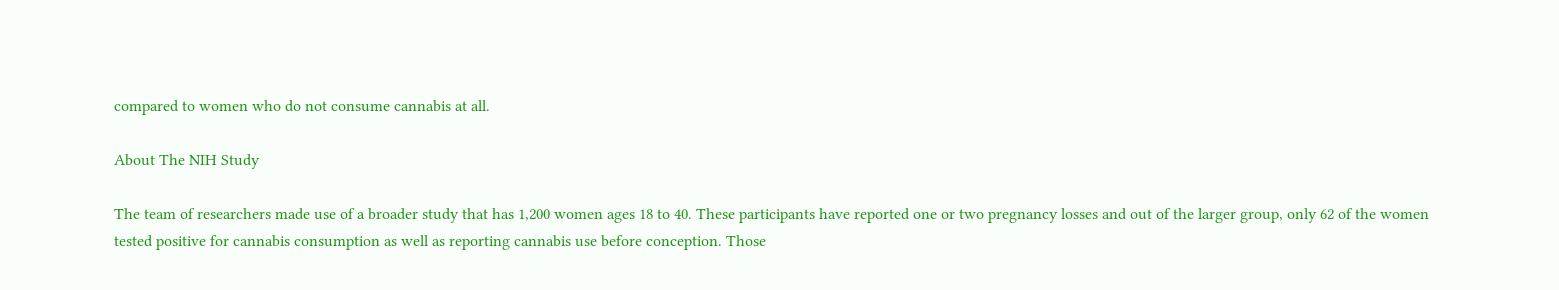compared to women who do not consume cannabis at all.

About The NIH Study

The team of researchers made use of a broader study that has 1,200 women ages 18 to 40. These participants have reported one or two pregnancy losses and out of the larger group, only 62 of the women tested positive for cannabis consumption as well as reporting cannabis use before conception. Those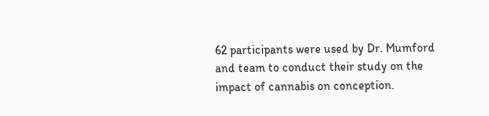62 participants were used by Dr. Mumford and team to conduct their study on the impact of cannabis on conception.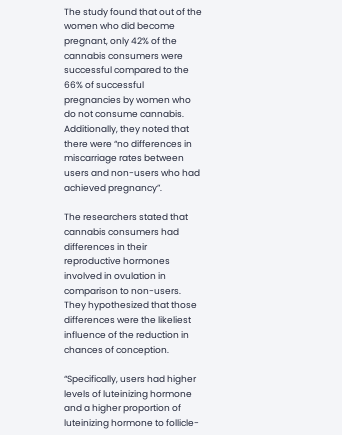The study found that out of the women who did become pregnant, only 42% of the cannabis consumers were successful compared to the 66% of successful pregnancies by women who do not consume cannabis. Additionally, they noted that there were “no differences in miscarriage rates between users and non-users who had achieved pregnancy”.

The researchers stated that cannabis consumers had differences in their reproductive hormones involved in ovulation in comparison to non-users. They hypothesized that those differences were the likeliest influence of the reduction in chances of conception.

“Specifically, users had higher levels of luteinizing hormone and a higher proportion of luteinizing hormone to follicle-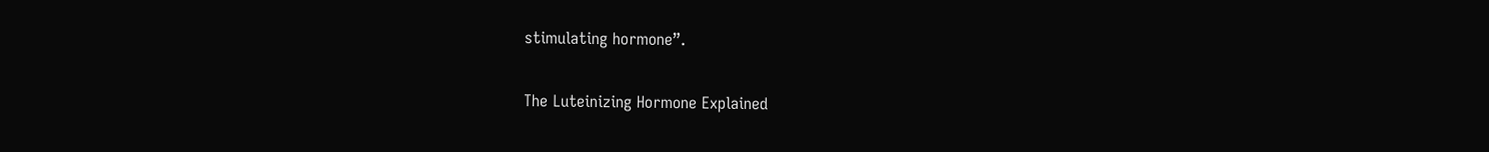stimulating hormone”.

The Luteinizing Hormone Explained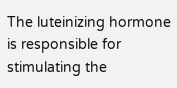The luteinizing hormone is responsible for stimulating the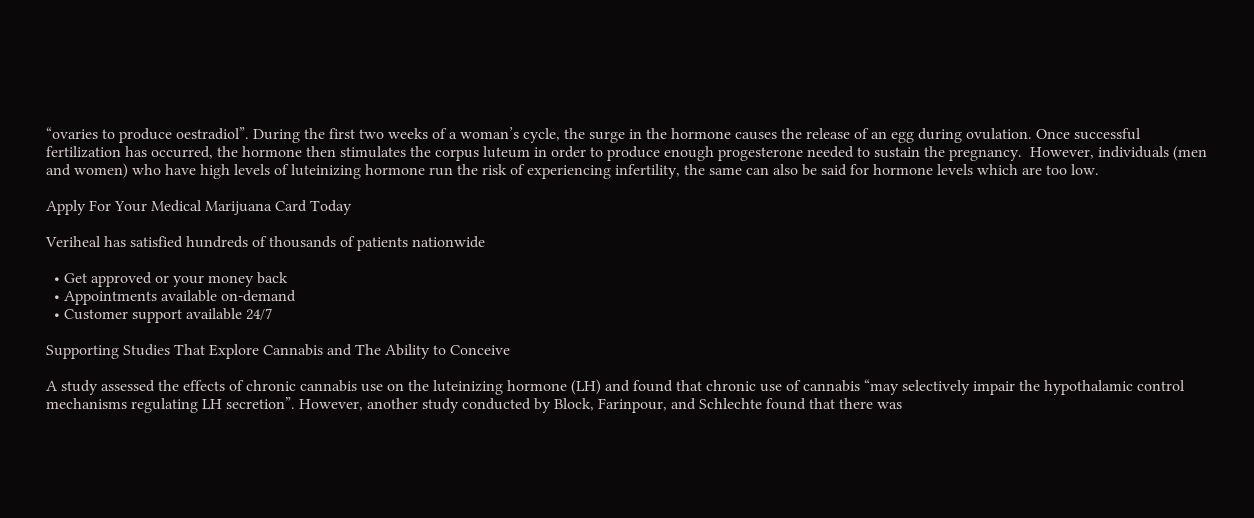“ovaries to produce oestradiol”. During the first two weeks of a woman’s cycle, the surge in the hormone causes the release of an egg during ovulation. Once successful fertilization has occurred, the hormone then stimulates the corpus luteum in order to produce enough progesterone needed to sustain the pregnancy.  However, individuals (men and women) who have high levels of luteinizing hormone run the risk of experiencing infertility, the same can also be said for hormone levels which are too low.

Apply For Your Medical Marijuana Card Today

Veriheal has satisfied hundreds of thousands of patients nationwide

  • Get approved or your money back
  • Appointments available on-demand
  • Customer support available 24/7

Supporting Studies That Explore Cannabis and The Ability to Conceive

A study assessed the effects of chronic cannabis use on the luteinizing hormone (LH) and found that chronic use of cannabis “may selectively impair the hypothalamic control mechanisms regulating LH secretion”. However, another study conducted by Block, Farinpour, and Schlechte found that there was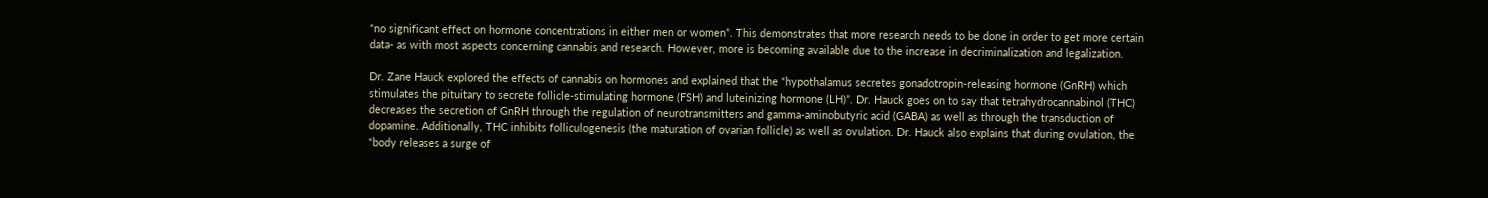“no significant effect on hormone concentrations in either men or women”. This demonstrates that more research needs to be done in order to get more certain data- as with most aspects concerning cannabis and research. However, more is becoming available due to the increase in decriminalization and legalization.

Dr. Zane Hauck explored the effects of cannabis on hormones and explained that the “hypothalamus secretes gonadotropin-releasing hormone (GnRH) which stimulates the pituitary to secrete follicle-stimulating hormone (FSH) and luteinizing hormone (LH)”. Dr. Hauck goes on to say that tetrahydrocannabinol (THC) decreases the secretion of GnRH through the regulation of neurotransmitters and gamma-aminobutyric acid (GABA) as well as through the transduction of dopamine. Additionally, THC inhibits folliculogenesis (the maturation of ovarian follicle) as well as ovulation. Dr. Hauck also explains that during ovulation, the “body releases a surge of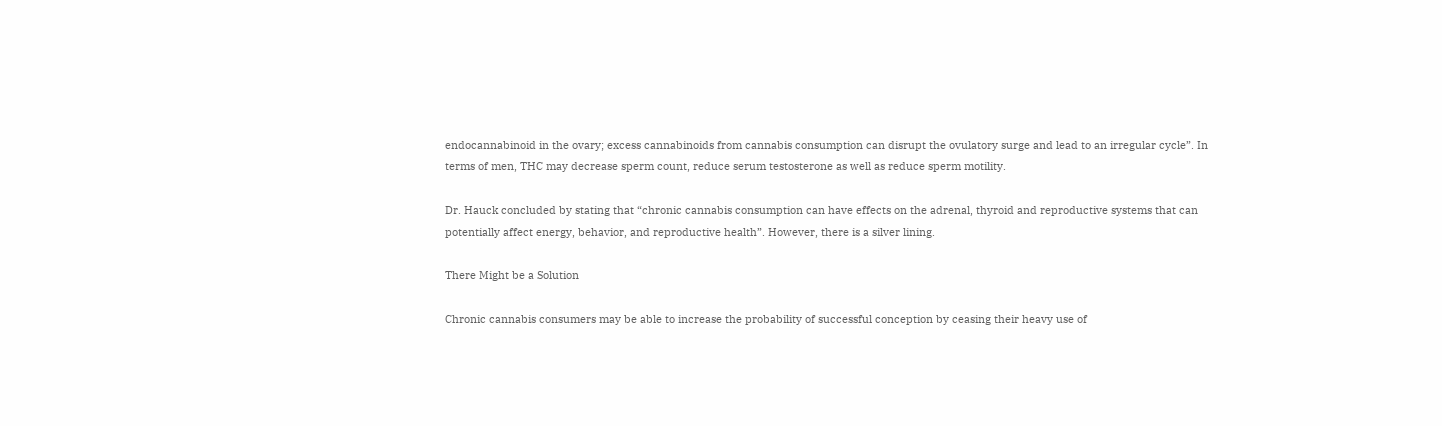endocannabinoid in the ovary; excess cannabinoids from cannabis consumption can disrupt the ovulatory surge and lead to an irregular cycle”. In terms of men, THC may decrease sperm count, reduce serum testosterone as well as reduce sperm motility.

Dr. Hauck concluded by stating that “chronic cannabis consumption can have effects on the adrenal, thyroid and reproductive systems that can potentially affect energy, behavior, and reproductive health”. However, there is a silver lining.

There Might be a Solution

Chronic cannabis consumers may be able to increase the probability of successful conception by ceasing their heavy use of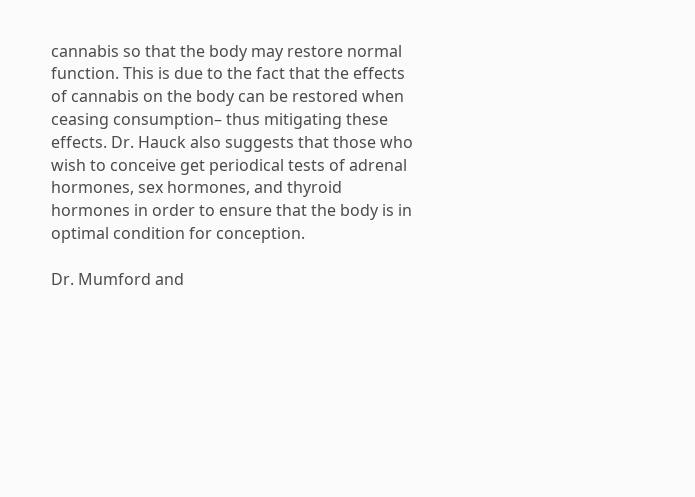cannabis so that the body may restore normal function. This is due to the fact that the effects of cannabis on the body can be restored when ceasing consumption– thus mitigating these effects. Dr. Hauck also suggests that those who wish to conceive get periodical tests of adrenal hormones, sex hormones, and thyroid hormones in order to ensure that the body is in optimal condition for conception.

Dr. Mumford and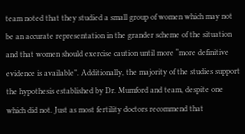team noted that they studied a small group of women which may not be an accurate representation in the grander scheme of the situation and that women should exercise caution until more “more definitive evidence is available”. Additionally, the majority of the studies support the hypothesis established by Dr. Mumford and team, despite one which did not. Just as most fertility doctors recommend that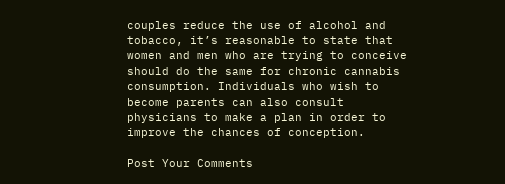couples reduce the use of alcohol and tobacco, it’s reasonable to state that women and men who are trying to conceive should do the same for chronic cannabis consumption. Individuals who wish to become parents can also consult physicians to make a plan in order to improve the chances of conception.

Post Your Comments